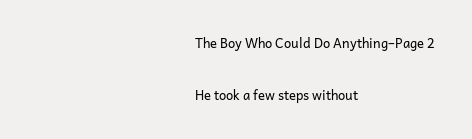The Boy Who Could Do Anything–Page 2

He took a few steps without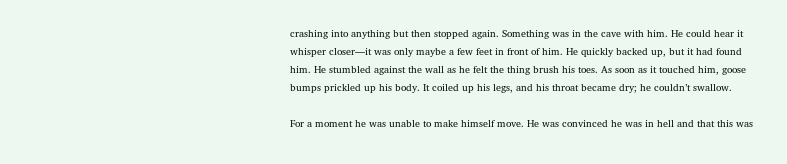crashing into anything but then stopped again. Something was in the cave with him. He could hear it whisper closer—it was only maybe a few feet in front of him. He quickly backed up, but it had found him. He stumbled against the wall as he felt the thing brush his toes. As soon as it touched him, goose bumps prickled up his body. It coiled up his legs, and his throat became dry; he couldn’t swallow.

For a moment he was unable to make himself move. He was convinced he was in hell and that this was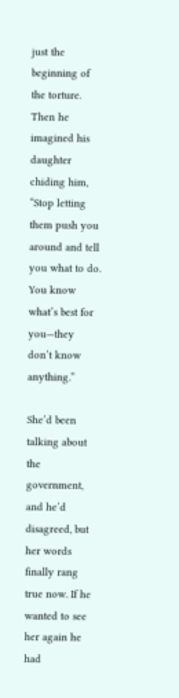just the beginning of the torture. Then he imagined his daughter chiding him, “Stop letting them push you around and tell you what to do. You know what’s best for you—they don’t know anything.”

She’d been talking about the government, and he’d disagreed, but her words finally rang true now. If he wanted to see her again he had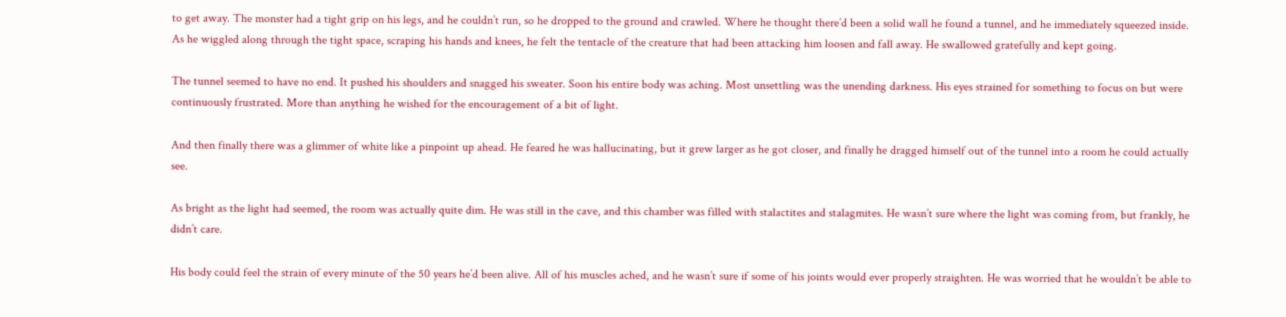to get away. The monster had a tight grip on his legs, and he couldn’t run, so he dropped to the ground and crawled. Where he thought there’d been a solid wall he found a tunnel, and he immediately squeezed inside. As he wiggled along through the tight space, scraping his hands and knees, he felt the tentacle of the creature that had been attacking him loosen and fall away. He swallowed gratefully and kept going.

The tunnel seemed to have no end. It pushed his shoulders and snagged his sweater. Soon his entire body was aching. Most unsettling was the unending darkness. His eyes strained for something to focus on but were continuously frustrated. More than anything he wished for the encouragement of a bit of light.

And then finally there was a glimmer of white like a pinpoint up ahead. He feared he was hallucinating, but it grew larger as he got closer, and finally he dragged himself out of the tunnel into a room he could actually see.

As bright as the light had seemed, the room was actually quite dim. He was still in the cave, and this chamber was filled with stalactites and stalagmites. He wasn’t sure where the light was coming from, but frankly, he didn’t care.

His body could feel the strain of every minute of the 50 years he’d been alive. All of his muscles ached, and he wasn’t sure if some of his joints would ever properly straighten. He was worried that he wouldn’t be able to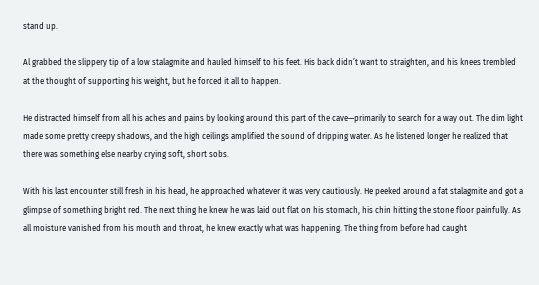stand up.

Al grabbed the slippery tip of a low stalagmite and hauled himself to his feet. His back didn’t want to straighten, and his knees trembled at the thought of supporting his weight, but he forced it all to happen.

He distracted himself from all his aches and pains by looking around this part of the cave—primarily to search for a way out. The dim light made some pretty creepy shadows, and the high ceilings amplified the sound of dripping water. As he listened longer he realized that there was something else nearby crying soft, short sobs.

With his last encounter still fresh in his head, he approached whatever it was very cautiously. He peeked around a fat stalagmite and got a glimpse of something bright red. The next thing he knew he was laid out flat on his stomach, his chin hitting the stone floor painfully. As all moisture vanished from his mouth and throat, he knew exactly what was happening. The thing from before had caught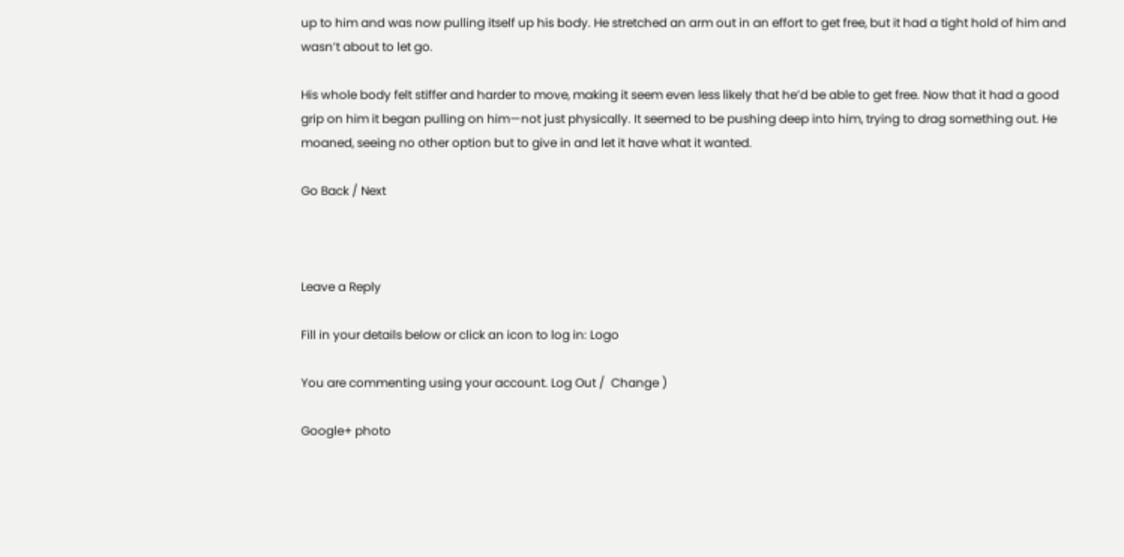up to him and was now pulling itself up his body. He stretched an arm out in an effort to get free, but it had a tight hold of him and wasn’t about to let go.

His whole body felt stiffer and harder to move, making it seem even less likely that he’d be able to get free. Now that it had a good grip on him it began pulling on him—not just physically. It seemed to be pushing deep into him, trying to drag something out. He moaned, seeing no other option but to give in and let it have what it wanted.

Go Back / Next



Leave a Reply

Fill in your details below or click an icon to log in: Logo

You are commenting using your account. Log Out /  Change )

Google+ photo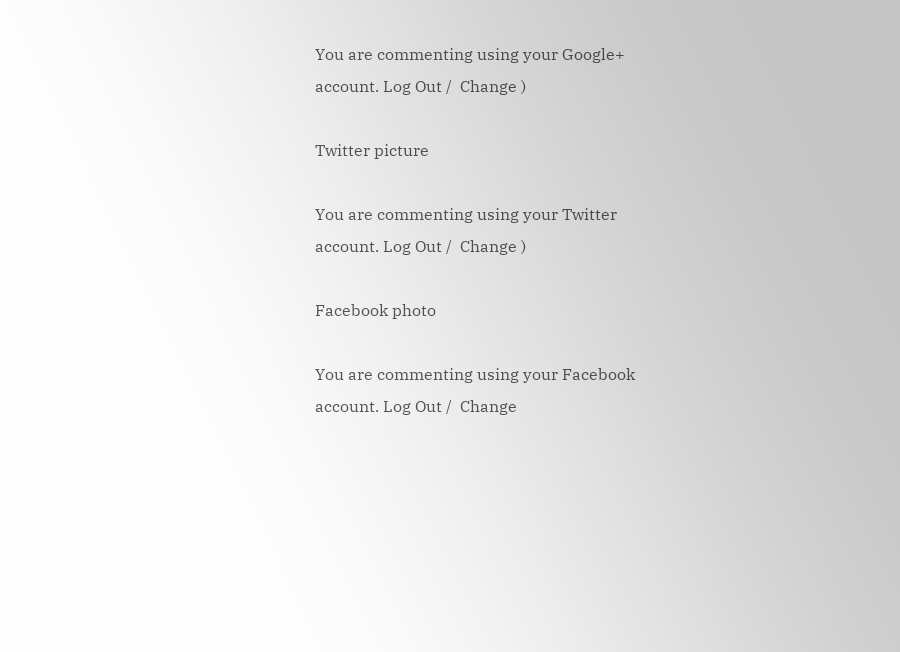You are commenting using your Google+ account. Log Out /  Change )

Twitter picture

You are commenting using your Twitter account. Log Out /  Change )

Facebook photo

You are commenting using your Facebook account. Log Out /  Change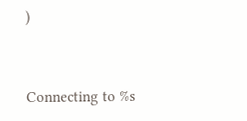)


Connecting to %s